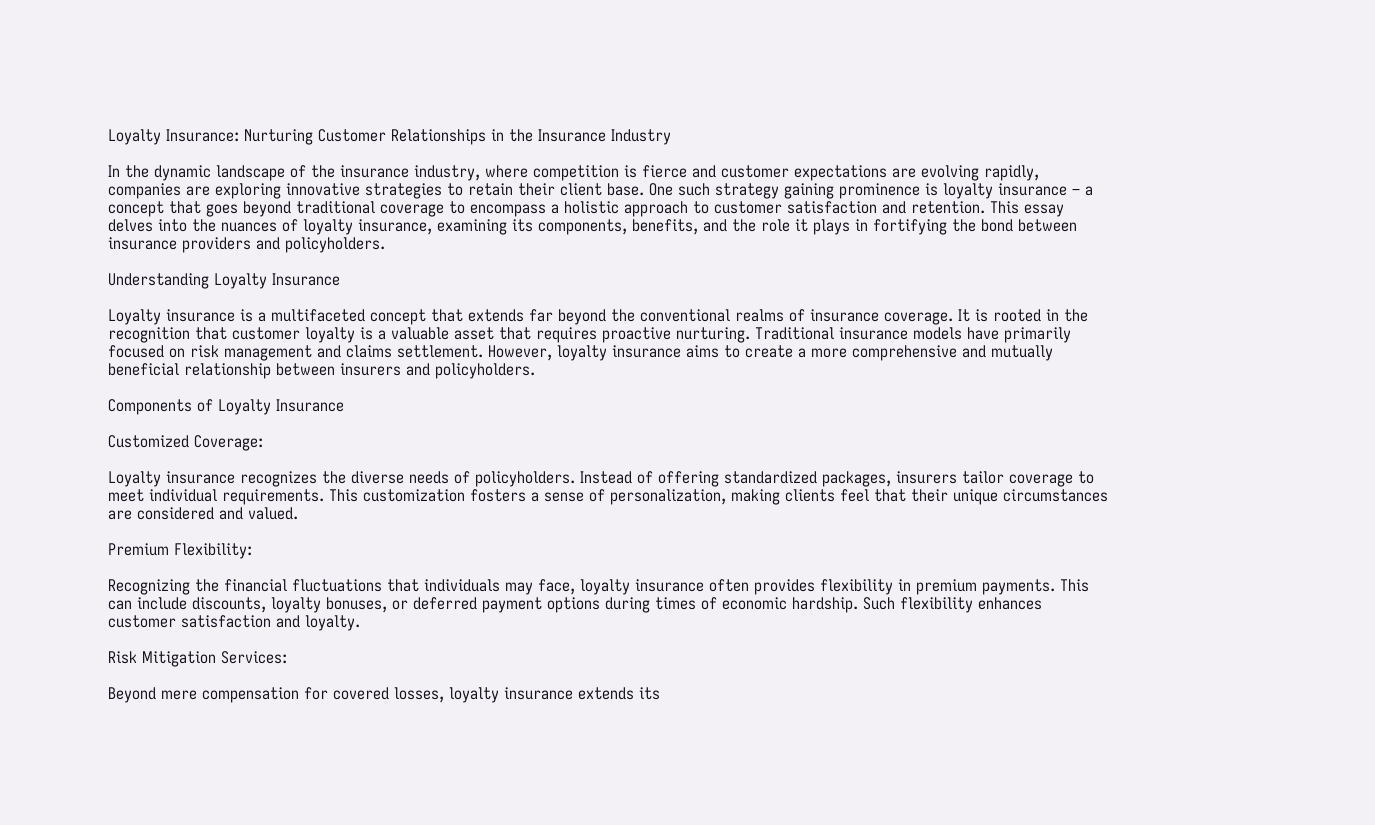Loyalty Insurance: Nurturing Customer Relationships in the Insurance Industry

In the dynamic landscape of the insurance industry, where competition is fierce and customer expectations are evolving rapidly, companies are exploring innovative strategies to retain their client base. One such strategy gaining prominence is loyalty insurance – a concept that goes beyond traditional coverage to encompass a holistic approach to customer satisfaction and retention. This essay delves into the nuances of loyalty insurance, examining its components, benefits, and the role it plays in fortifying the bond between insurance providers and policyholders.

Understanding Loyalty Insurance

Loyalty insurance is a multifaceted concept that extends far beyond the conventional realms of insurance coverage. It is rooted in the recognition that customer loyalty is a valuable asset that requires proactive nurturing. Traditional insurance models have primarily focused on risk management and claims settlement. However, loyalty insurance aims to create a more comprehensive and mutually beneficial relationship between insurers and policyholders.

Components of Loyalty Insurance

Customized Coverage:

Loyalty insurance recognizes the diverse needs of policyholders. Instead of offering standardized packages, insurers tailor coverage to meet individual requirements. This customization fosters a sense of personalization, making clients feel that their unique circumstances are considered and valued.

Premium Flexibility:

Recognizing the financial fluctuations that individuals may face, loyalty insurance often provides flexibility in premium payments. This can include discounts, loyalty bonuses, or deferred payment options during times of economic hardship. Such flexibility enhances customer satisfaction and loyalty.

Risk Mitigation Services:

Beyond mere compensation for covered losses, loyalty insurance extends its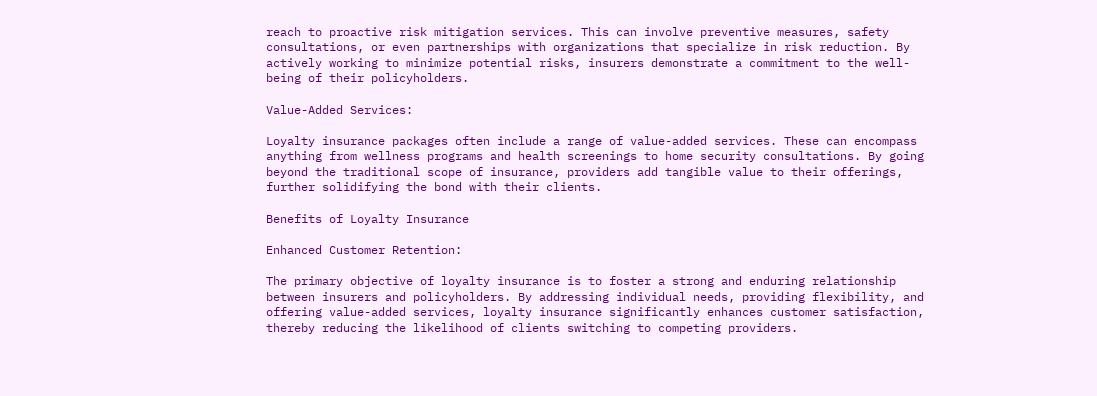reach to proactive risk mitigation services. This can involve preventive measures, safety consultations, or even partnerships with organizations that specialize in risk reduction. By actively working to minimize potential risks, insurers demonstrate a commitment to the well-being of their policyholders.

Value-Added Services:

Loyalty insurance packages often include a range of value-added services. These can encompass anything from wellness programs and health screenings to home security consultations. By going beyond the traditional scope of insurance, providers add tangible value to their offerings, further solidifying the bond with their clients.

Benefits of Loyalty Insurance

Enhanced Customer Retention:

The primary objective of loyalty insurance is to foster a strong and enduring relationship between insurers and policyholders. By addressing individual needs, providing flexibility, and offering value-added services, loyalty insurance significantly enhances customer satisfaction, thereby reducing the likelihood of clients switching to competing providers.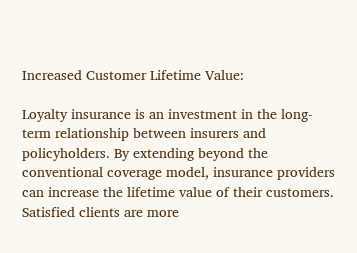Increased Customer Lifetime Value:

Loyalty insurance is an investment in the long-term relationship between insurers and policyholders. By extending beyond the conventional coverage model, insurance providers can increase the lifetime value of their customers. Satisfied clients are more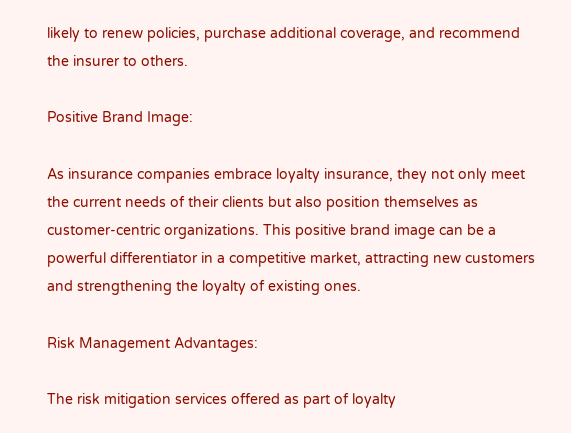likely to renew policies, purchase additional coverage, and recommend the insurer to others.

Positive Brand Image:

As insurance companies embrace loyalty insurance, they not only meet the current needs of their clients but also position themselves as customer-centric organizations. This positive brand image can be a powerful differentiator in a competitive market, attracting new customers and strengthening the loyalty of existing ones.

Risk Management Advantages:

The risk mitigation services offered as part of loyalty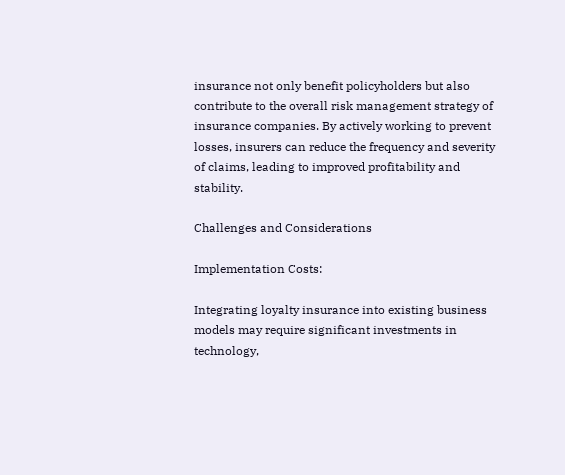insurance not only benefit policyholders but also contribute to the overall risk management strategy of insurance companies. By actively working to prevent losses, insurers can reduce the frequency and severity of claims, leading to improved profitability and stability.

Challenges and Considerations

Implementation Costs:

Integrating loyalty insurance into existing business models may require significant investments in technology,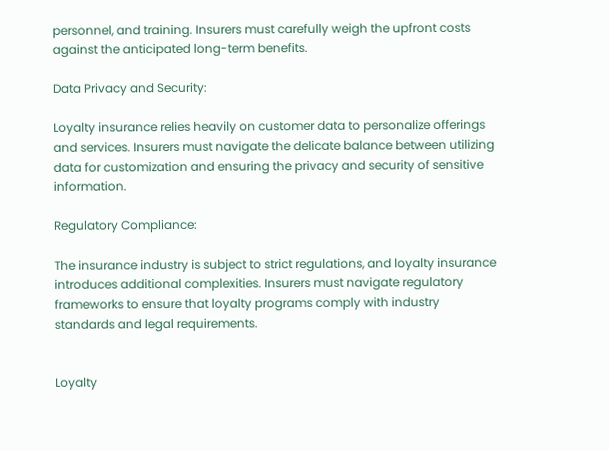personnel, and training. Insurers must carefully weigh the upfront costs against the anticipated long-term benefits.

Data Privacy and Security:

Loyalty insurance relies heavily on customer data to personalize offerings and services. Insurers must navigate the delicate balance between utilizing data for customization and ensuring the privacy and security of sensitive information.

Regulatory Compliance:

The insurance industry is subject to strict regulations, and loyalty insurance introduces additional complexities. Insurers must navigate regulatory frameworks to ensure that loyalty programs comply with industry standards and legal requirements.


Loyalty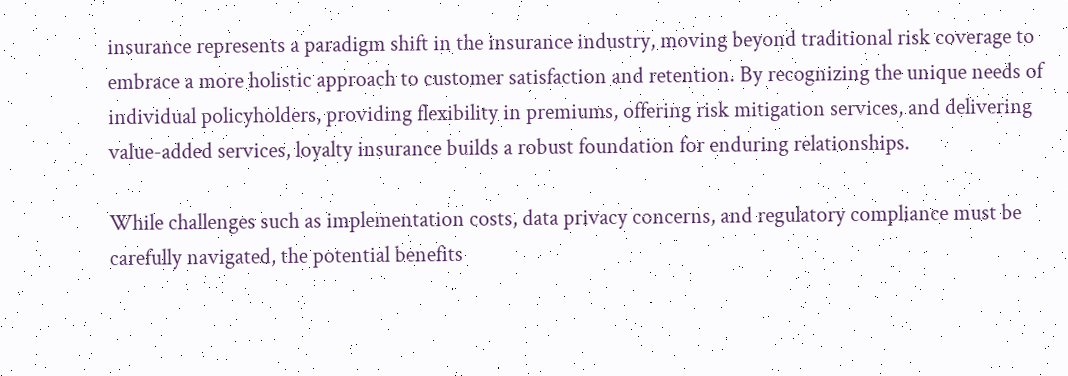insurance represents a paradigm shift in the insurance industry, moving beyond traditional risk coverage to embrace a more holistic approach to customer satisfaction and retention. By recognizing the unique needs of individual policyholders, providing flexibility in premiums, offering risk mitigation services, and delivering value-added services, loyalty insurance builds a robust foundation for enduring relationships.

While challenges such as implementation costs, data privacy concerns, and regulatory compliance must be carefully navigated, the potential benefits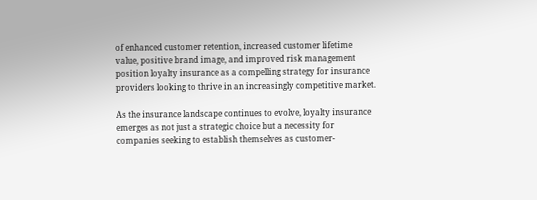of enhanced customer retention, increased customer lifetime value, positive brand image, and improved risk management position loyalty insurance as a compelling strategy for insurance providers looking to thrive in an increasingly competitive market.

As the insurance landscape continues to evolve, loyalty insurance emerges as not just a strategic choice but a necessity for companies seeking to establish themselves as customer-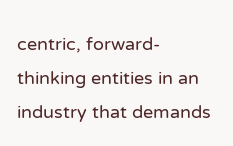centric, forward-thinking entities in an industry that demands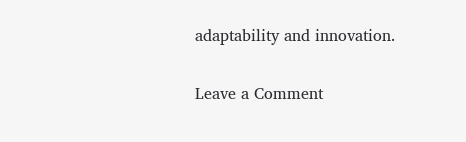adaptability and innovation.

Leave a Comment